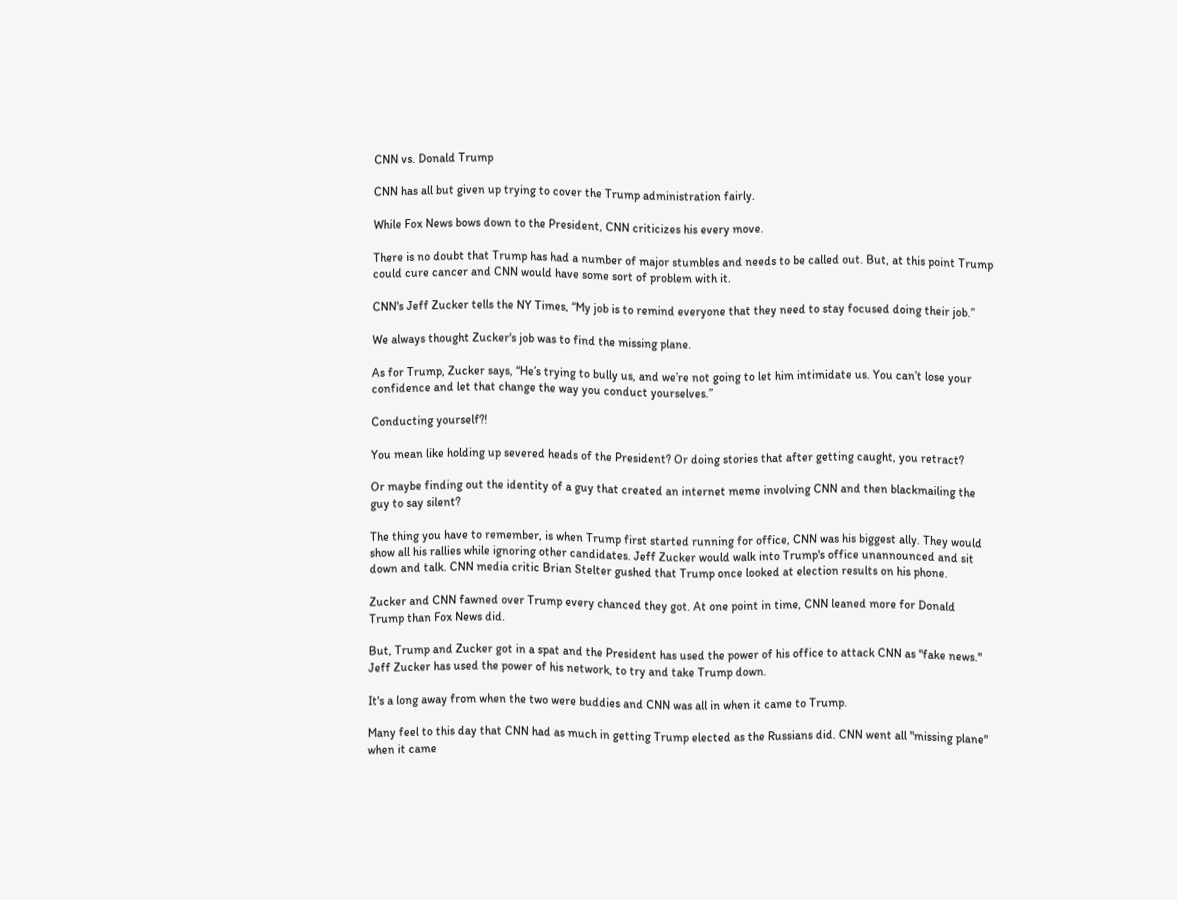CNN vs. Donald Trump

CNN has all but given up trying to cover the Trump administration fairly.

While Fox News bows down to the President, CNN criticizes his every move.

There is no doubt that Trump has had a number of major stumbles and needs to be called out. But, at this point Trump could cure cancer and CNN would have some sort of problem with it.

CNN's Jeff Zucker tells the NY Times, “My job is to remind everyone that they need to stay focused doing their job.”

We always thought Zucker's job was to find the missing plane.

As for Trump, Zucker says, “He’s trying to bully us, and we’re not going to let him intimidate us. You can’t lose your confidence and let that change the way you conduct yourselves.”

Conducting yourself?!

You mean like holding up severed heads of the President? Or doing stories that after getting caught, you retract?

Or maybe finding out the identity of a guy that created an internet meme involving CNN and then blackmailing the guy to say silent?

The thing you have to remember, is when Trump first started running for office, CNN was his biggest ally. They would show all his rallies while ignoring other candidates. Jeff Zucker would walk into Trump's office unannounced and sit down and talk. CNN media critic Brian Stelter gushed that Trump once looked at election results on his phone.

Zucker and CNN fawned over Trump every chanced they got. At one point in time, CNN leaned more for Donald Trump than Fox News did.

But, Trump and Zucker got in a spat and the President has used the power of his office to attack CNN as "fake news." Jeff Zucker has used the power of his network, to try and take Trump down.

It's a long away from when the two were buddies and CNN was all in when it came to Trump.

Many feel to this day that CNN had as much in getting Trump elected as the Russians did. CNN went all "missing plane" when it came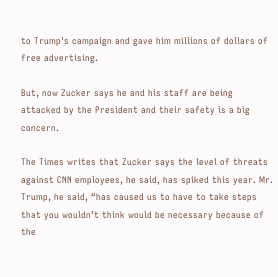to Trump's campaign and gave him millions of dollars of free advertising.

But, now Zucker says he and his staff are being attacked by the President and their safety is a big concern.

The Times writes that Zucker says the level of threats against CNN employees, he said, has spiked this year. Mr. Trump, he said, “has caused us to have to take steps that you wouldn’t think would be necessary because of the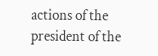actions of the president of the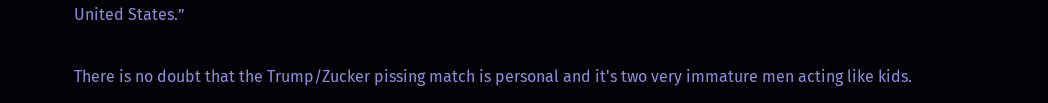United States.”

There is no doubt that the Trump/Zucker pissing match is personal and it's two very immature men acting like kids.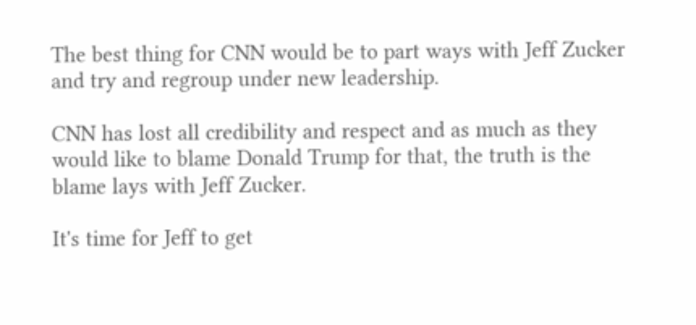The best thing for CNN would be to part ways with Jeff Zucker and try and regroup under new leadership.

CNN has lost all credibility and respect and as much as they would like to blame Donald Trump for that, the truth is the blame lays with Jeff Zucker.

It's time for Jeff to get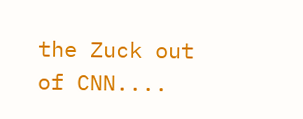the Zuck out of CNN....